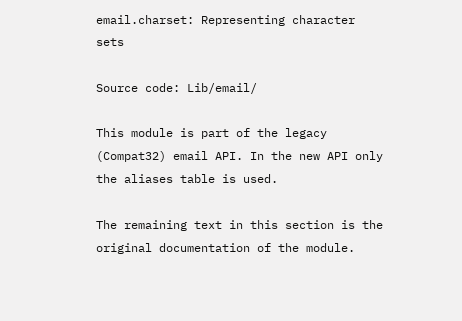email.charset: Representing character sets

Source code: Lib/email/

This module is part of the legacy (Compat32) email API. In the new API only the aliases table is used.

The remaining text in this section is the original documentation of the module.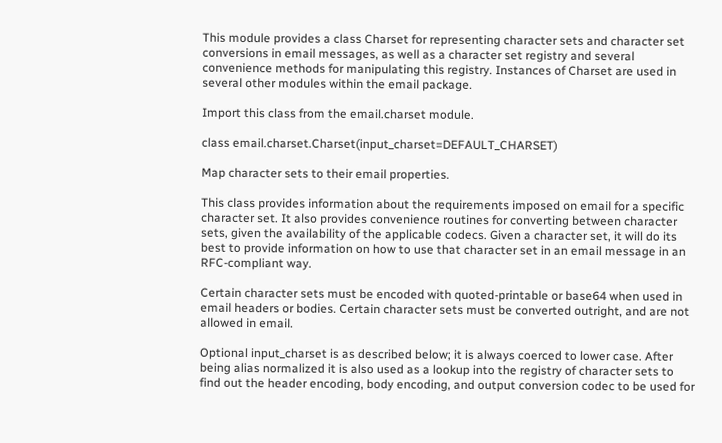This module provides a class Charset for representing character sets and character set conversions in email messages, as well as a character set registry and several convenience methods for manipulating this registry. Instances of Charset are used in several other modules within the email package.

Import this class from the email.charset module.

class email.charset.Charset(input_charset=DEFAULT_CHARSET)

Map character sets to their email properties.

This class provides information about the requirements imposed on email for a specific character set. It also provides convenience routines for converting between character sets, given the availability of the applicable codecs. Given a character set, it will do its best to provide information on how to use that character set in an email message in an RFC-compliant way.

Certain character sets must be encoded with quoted-printable or base64 when used in email headers or bodies. Certain character sets must be converted outright, and are not allowed in email.

Optional input_charset is as described below; it is always coerced to lower case. After being alias normalized it is also used as a lookup into the registry of character sets to find out the header encoding, body encoding, and output conversion codec to be used for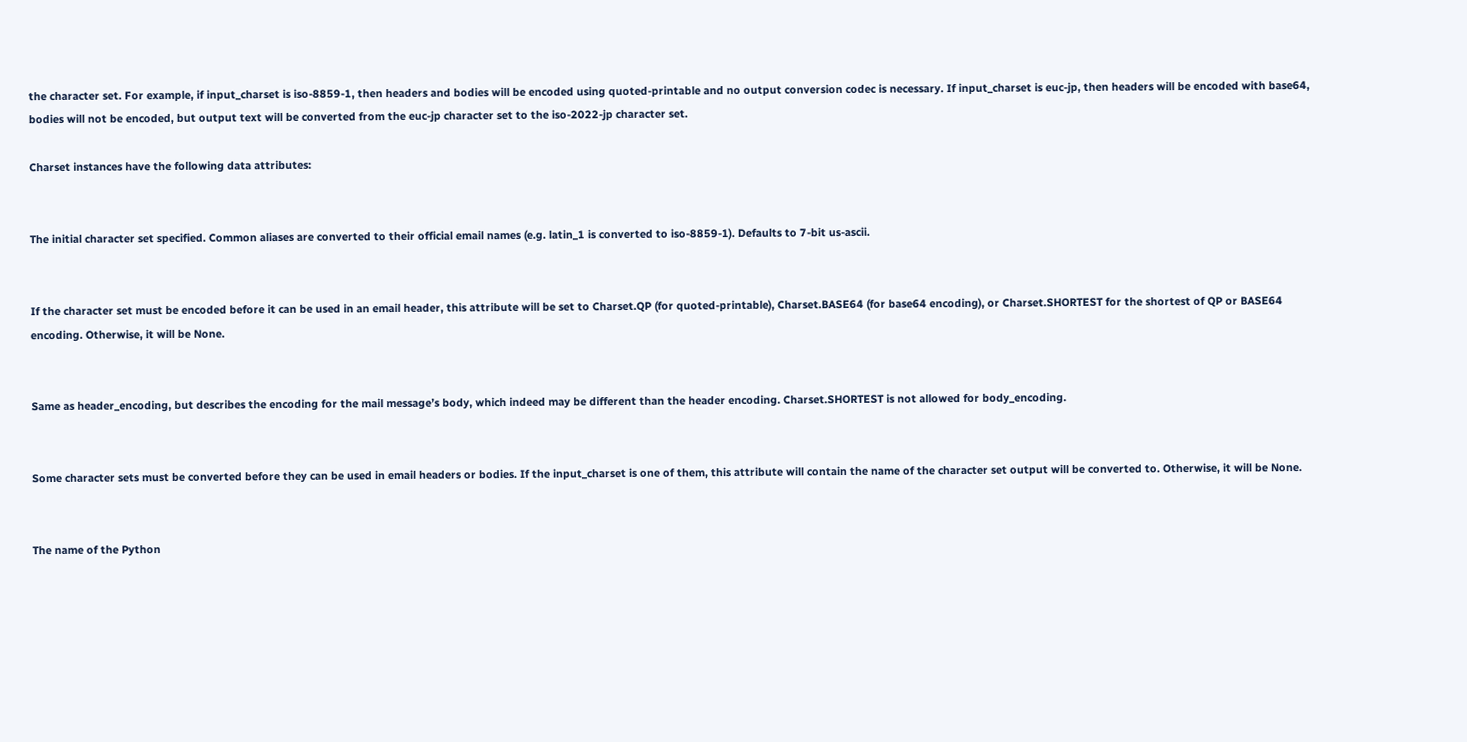the character set. For example, if input_charset is iso-8859-1, then headers and bodies will be encoded using quoted-printable and no output conversion codec is necessary. If input_charset is euc-jp, then headers will be encoded with base64, bodies will not be encoded, but output text will be converted from the euc-jp character set to the iso-2022-jp character set.

Charset instances have the following data attributes:


The initial character set specified. Common aliases are converted to their official email names (e.g. latin_1 is converted to iso-8859-1). Defaults to 7-bit us-ascii.


If the character set must be encoded before it can be used in an email header, this attribute will be set to Charset.QP (for quoted-printable), Charset.BASE64 (for base64 encoding), or Charset.SHORTEST for the shortest of QP or BASE64 encoding. Otherwise, it will be None.


Same as header_encoding, but describes the encoding for the mail message’s body, which indeed may be different than the header encoding. Charset.SHORTEST is not allowed for body_encoding.


Some character sets must be converted before they can be used in email headers or bodies. If the input_charset is one of them, this attribute will contain the name of the character set output will be converted to. Otherwise, it will be None.


The name of the Python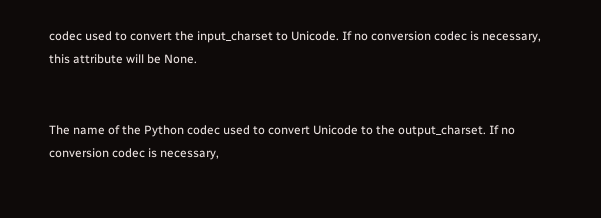codec used to convert the input_charset to Unicode. If no conversion codec is necessary, this attribute will be None.


The name of the Python codec used to convert Unicode to the output_charset. If no conversion codec is necessary,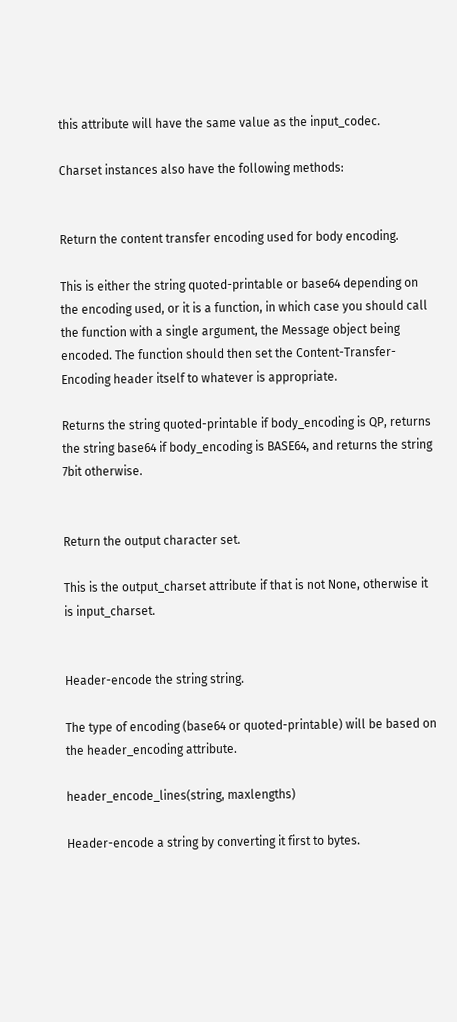this attribute will have the same value as the input_codec.

Charset instances also have the following methods:


Return the content transfer encoding used for body encoding.

This is either the string quoted-printable or base64 depending on the encoding used, or it is a function, in which case you should call the function with a single argument, the Message object being encoded. The function should then set the Content-Transfer-Encoding header itself to whatever is appropriate.

Returns the string quoted-printable if body_encoding is QP, returns the string base64 if body_encoding is BASE64, and returns the string 7bit otherwise.


Return the output character set.

This is the output_charset attribute if that is not None, otherwise it is input_charset.


Header-encode the string string.

The type of encoding (base64 or quoted-printable) will be based on the header_encoding attribute.

header_encode_lines(string, maxlengths)

Header-encode a string by converting it first to bytes.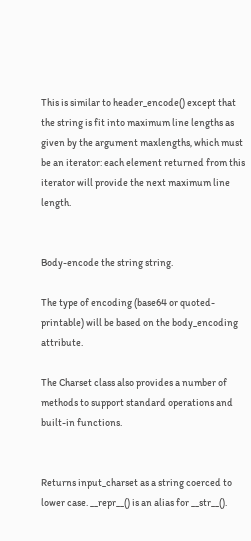This is similar to header_encode() except that the string is fit into maximum line lengths as given by the argument maxlengths, which must be an iterator: each element returned from this iterator will provide the next maximum line length.


Body-encode the string string.

The type of encoding (base64 or quoted-printable) will be based on the body_encoding attribute.

The Charset class also provides a number of methods to support standard operations and built-in functions.


Returns input_charset as a string coerced to lower case. __repr__() is an alias for __str__().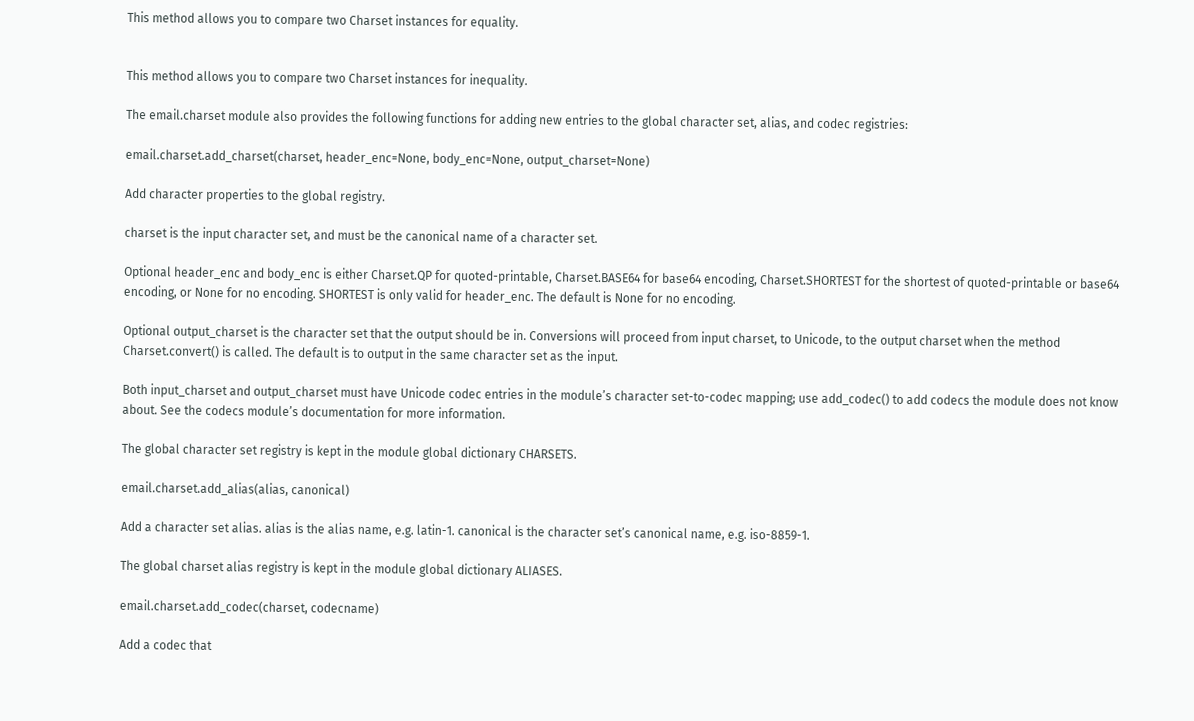This method allows you to compare two Charset instances for equality.


This method allows you to compare two Charset instances for inequality.

The email.charset module also provides the following functions for adding new entries to the global character set, alias, and codec registries:

email.charset.add_charset(charset, header_enc=None, body_enc=None, output_charset=None)

Add character properties to the global registry.

charset is the input character set, and must be the canonical name of a character set.

Optional header_enc and body_enc is either Charset.QP for quoted-printable, Charset.BASE64 for base64 encoding, Charset.SHORTEST for the shortest of quoted-printable or base64 encoding, or None for no encoding. SHORTEST is only valid for header_enc. The default is None for no encoding.

Optional output_charset is the character set that the output should be in. Conversions will proceed from input charset, to Unicode, to the output charset when the method Charset.convert() is called. The default is to output in the same character set as the input.

Both input_charset and output_charset must have Unicode codec entries in the module’s character set-to-codec mapping; use add_codec() to add codecs the module does not know about. See the codecs module’s documentation for more information.

The global character set registry is kept in the module global dictionary CHARSETS.

email.charset.add_alias(alias, canonical)

Add a character set alias. alias is the alias name, e.g. latin-1. canonical is the character set’s canonical name, e.g. iso-8859-1.

The global charset alias registry is kept in the module global dictionary ALIASES.

email.charset.add_codec(charset, codecname)

Add a codec that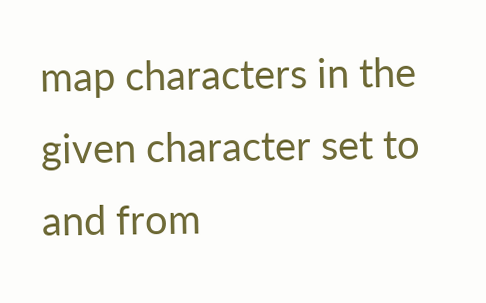map characters in the given character set to and from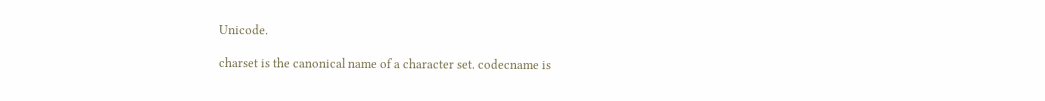Unicode.

charset is the canonical name of a character set. codecname is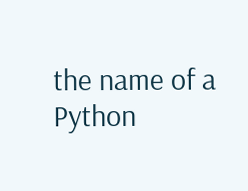the name of a Python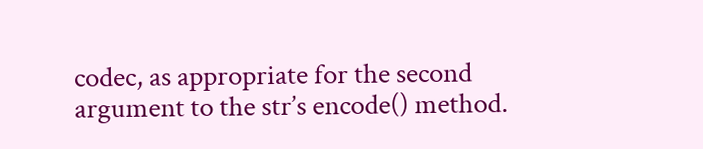codec, as appropriate for the second argument to the str’s encode() method.